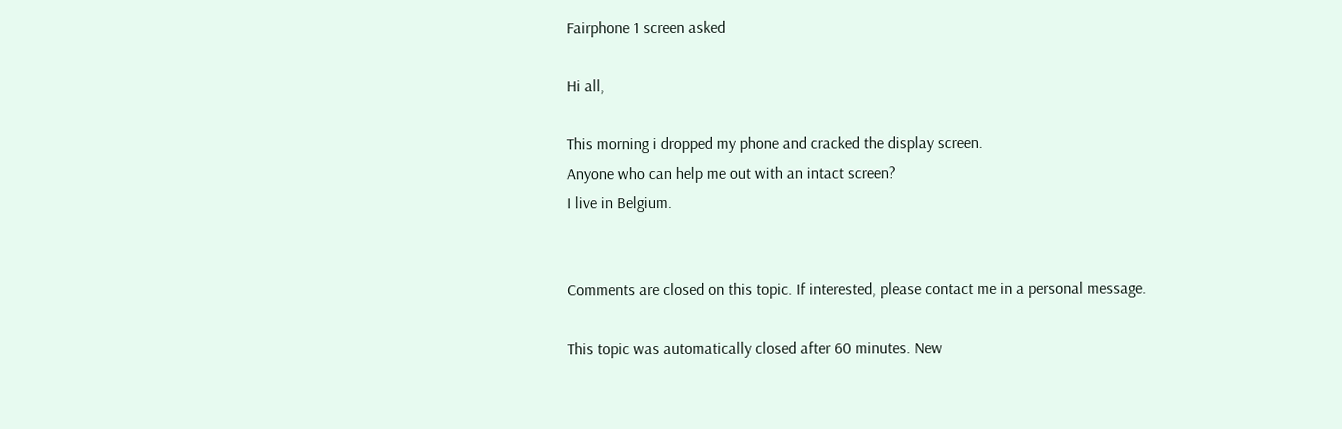Fairphone 1 screen asked

Hi all,

This morning i dropped my phone and cracked the display screen.
Anyone who can help me out with an intact screen?
I live in Belgium.


Comments are closed on this topic. If interested, please contact me in a personal message.

This topic was automatically closed after 60 minutes. New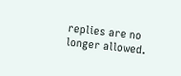replies are no longer allowed.